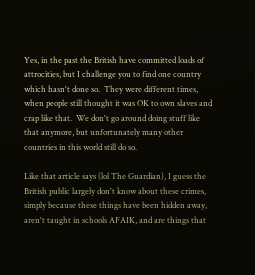Yes, in the past the British have committed loads of attrocities, but I challenge you to find one country which hasn't done so.  They were different times, when people still thought it was OK to own slaves and crap like that.  We don't go around doing stuff like that anymore, but unfortunately many other countries in this world still do so.

Like that article says (lol The Guardian), I guess the British public largely don't know about these crimes, simply because these things have been hidden away, aren't taught in schools AFAIK, and are things that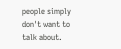people simply don't want to talk about.